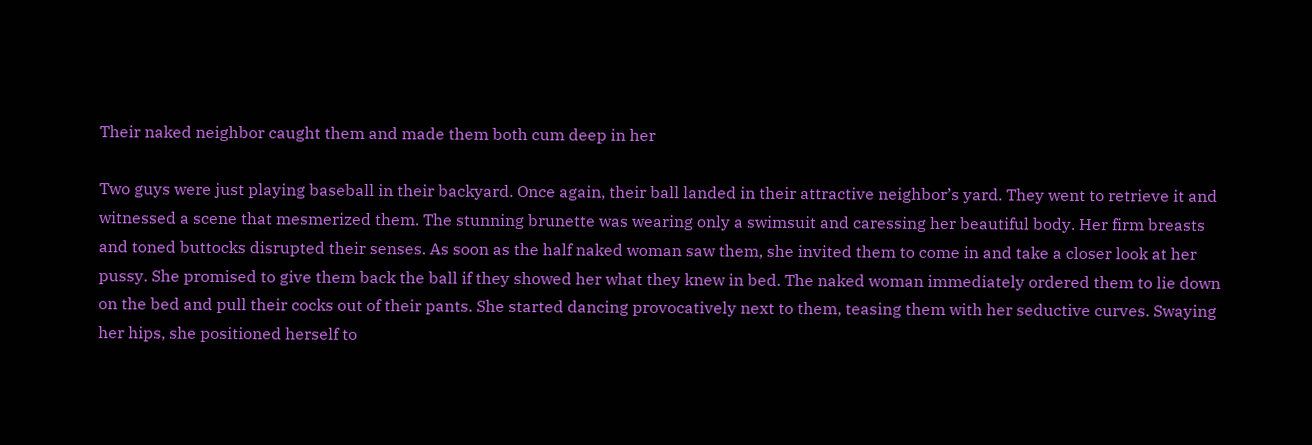Their naked neighbor caught them and made them both cum deep in her

Two guys were just playing baseball in their backyard. Once again, their ball landed in their attractive neighbor’s yard. They went to retrieve it and witnessed a scene that mesmerized them. The stunning brunette was wearing only a swimsuit and caressing her beautiful body. Her firm breasts and toned buttocks disrupted their senses. As soon as the half naked woman saw them, she invited them to come in and take a closer look at her pussy. She promised to give them back the ball if they showed her what they knew in bed. The naked woman immediately ordered them to lie down on the bed and pull their cocks out of their pants. She started dancing provocatively next to them, teasing them with her seductive curves. Swaying her hips, she positioned herself to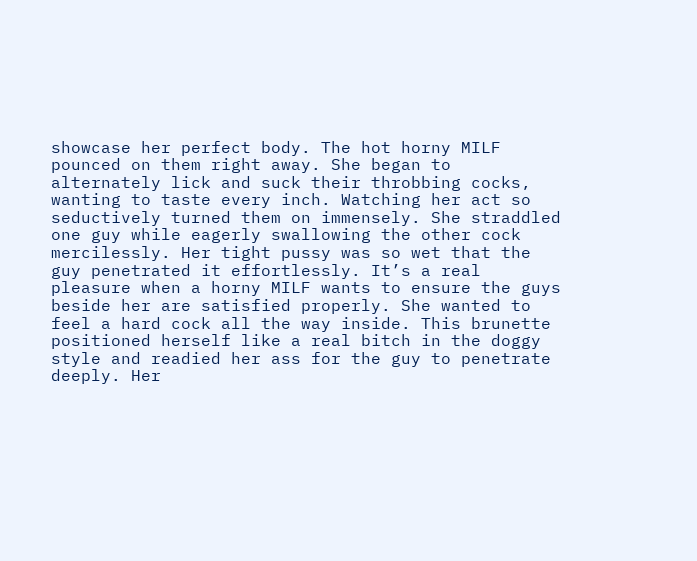showcase her perfect body. The hot horny MILF pounced on them right away. She began to alternately lick and suck their throbbing cocks, wanting to taste every inch. Watching her act so seductively turned them on immensely. She straddled one guy while eagerly swallowing the other cock mercilessly. Her tight pussy was so wet that the guy penetrated it effortlessly. It’s a real pleasure when a horny MILF wants to ensure the guys beside her are satisfied properly. She wanted to feel a hard cock all the way inside. This brunette positioned herself like a real bitch in the doggy style and readied her ass for the guy to penetrate deeply. Her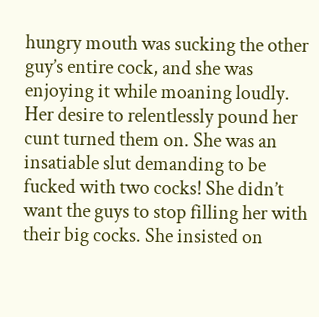hungry mouth was sucking the other guy’s entire cock, and she was enjoying it while moaning loudly. Her desire to relentlessly pound her cunt turned them on. She was an insatiable slut demanding to be fucked with two cocks! She didn’t want the guys to stop filling her with their big cocks. She insisted on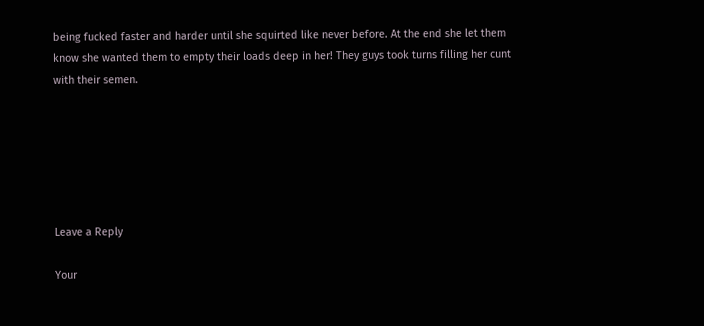being fucked faster and harder until she squirted like never before. At the end she let them know she wanted them to empty their loads deep in her! They guys took turns filling her cunt with their semen.






Leave a Reply

Your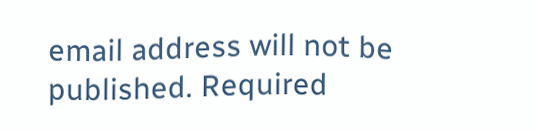email address will not be published. Required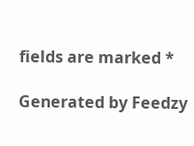fields are marked *

Generated by Feedzy